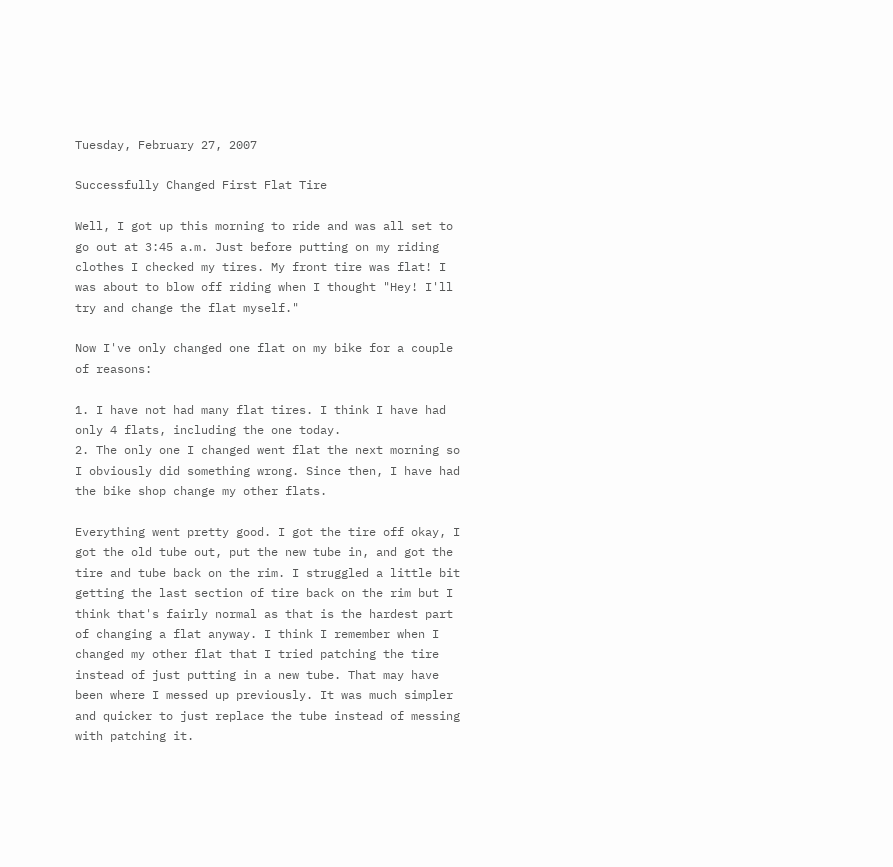Tuesday, February 27, 2007

Successfully Changed First Flat Tire

Well, I got up this morning to ride and was all set to go out at 3:45 a.m. Just before putting on my riding clothes I checked my tires. My front tire was flat! I was about to blow off riding when I thought "Hey! I'll try and change the flat myself."

Now I've only changed one flat on my bike for a couple of reasons:

1. I have not had many flat tires. I think I have had only 4 flats, including the one today.
2. The only one I changed went flat the next morning so I obviously did something wrong. Since then, I have had the bike shop change my other flats.

Everything went pretty good. I got the tire off okay, I got the old tube out, put the new tube in, and got the tire and tube back on the rim. I struggled a little bit getting the last section of tire back on the rim but I think that's fairly normal as that is the hardest part of changing a flat anyway. I think I remember when I changed my other flat that I tried patching the tire instead of just putting in a new tube. That may have been where I messed up previously. It was much simpler and quicker to just replace the tube instead of messing with patching it.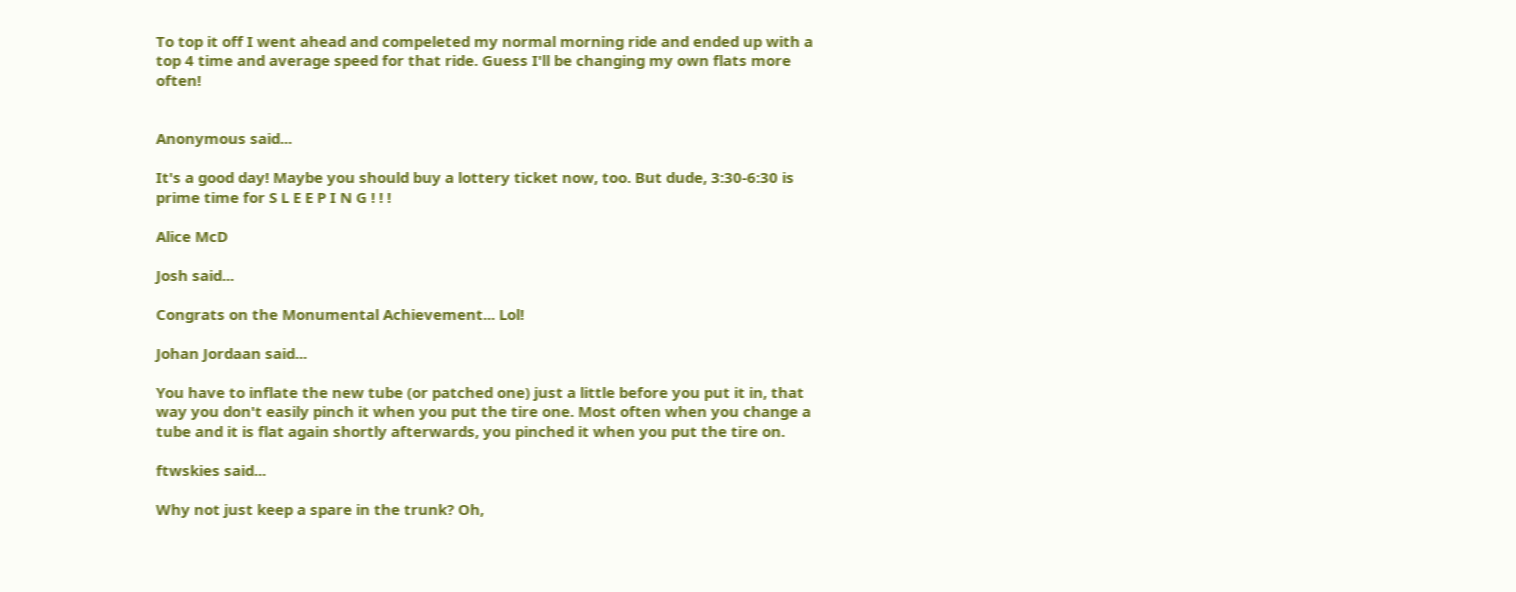To top it off I went ahead and compeleted my normal morning ride and ended up with a top 4 time and average speed for that ride. Guess I'll be changing my own flats more often!


Anonymous said...

It's a good day! Maybe you should buy a lottery ticket now, too. But dude, 3:30-6:30 is prime time for S L E E P I N G ! ! !

Alice McD

Josh said...

Congrats on the Monumental Achievement... Lol!

Johan Jordaan said...

You have to inflate the new tube (or patched one) just a little before you put it in, that way you don't easily pinch it when you put the tire one. Most often when you change a tube and it is flat again shortly afterwards, you pinched it when you put the tire on.

ftwskies said...

Why not just keep a spare in the trunk? Oh,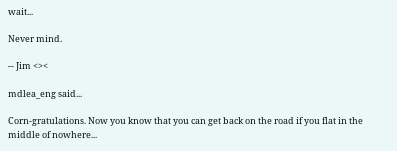wait...

Never mind.

-- Jim <><

mdlea_eng said...

Corn-gratulations. Now you know that you can get back on the road if you flat in the middle of nowhere...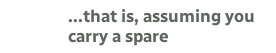...that is, assuming you carry a spare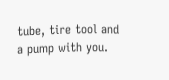tube, tire tool and a pump with you.